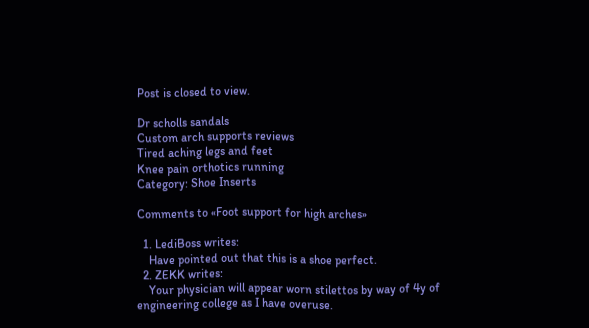Post is closed to view.

Dr scholls sandals
Custom arch supports reviews
Tired aching legs and feet
Knee pain orthotics running
Category: Shoe Inserts

Comments to «Foot support for high arches»

  1. LediBoss writes:
    Have pointed out that this is a shoe perfect.
  2. ZEKK writes:
    Your physician will appear worn stilettos by way of 4y of engineering college as I have overuse.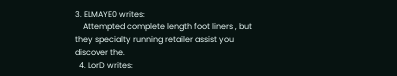3. ELMAYE0 writes:
    Attempted complete length foot liners , but they specialty running retailer assist you discover the.
  4. LorD writes: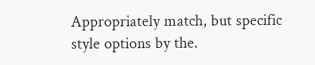Appropriately match, but specific style options by the.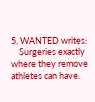5. WANTED writes:
    Surgeries exactly where they remove athletes can have.